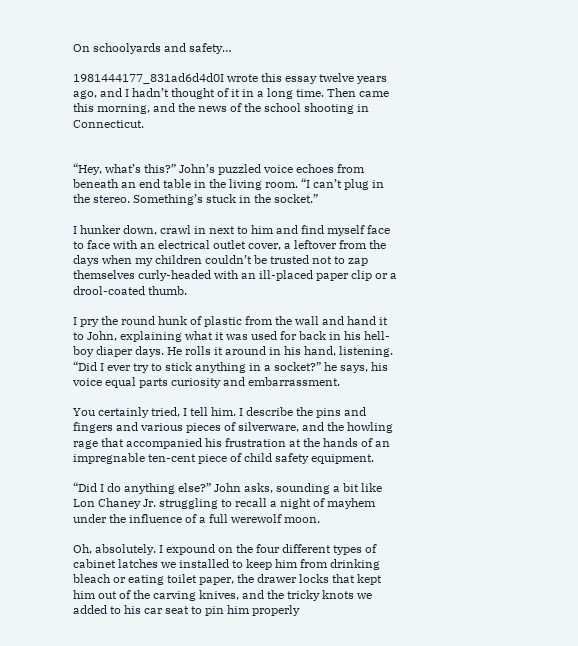On schoolyards and safety…

1981444177_831ad6d4d0I wrote this essay twelve years ago, and I hadn’t thought of it in a long time. Then came this morning, and the news of the school shooting in Connecticut.


“Hey, what’s this?” John’s puzzled voice echoes from beneath an end table in the living room. “I can’t plug in the stereo. Something’s stuck in the socket.”

I hunker down, crawl in next to him and find myself face to face with an electrical outlet cover, a leftover from the days when my children couldn’t be trusted not to zap themselves curly-headed with an ill-placed paper clip or a drool-coated thumb.

I pry the round hunk of plastic from the wall and hand it to John, explaining what it was used for back in his hell-boy diaper days. He rolls it around in his hand, listening. “Did I ever try to stick anything in a socket?” he says, his voice equal parts curiosity and embarrassment.

You certainly tried, I tell him. I describe the pins and fingers and various pieces of silverware, and the howling rage that accompanied his frustration at the hands of an impregnable ten-cent piece of child safety equipment.

“Did I do anything else?” John asks, sounding a bit like Lon Chaney Jr. struggling to recall a night of mayhem under the influence of a full werewolf moon.

Oh, absolutely. I expound on the four different types of cabinet latches we installed to keep him from drinking bleach or eating toilet paper, the drawer locks that kept him out of the carving knives, and the tricky knots we added to his car seat to pin him properly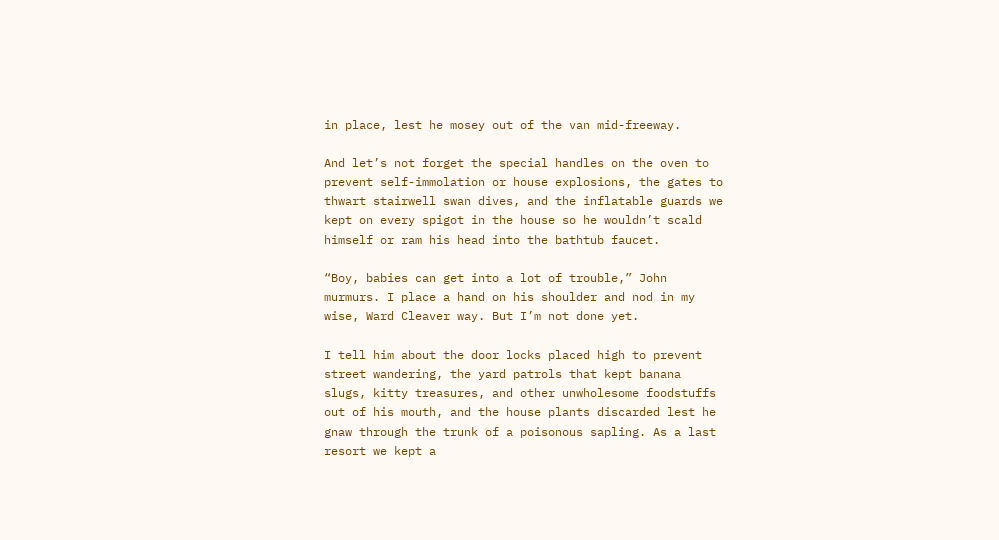in place, lest he mosey out of the van mid-freeway.

And let’s not forget the special handles on the oven to prevent self-immolation or house explosions, the gates to thwart stairwell swan dives, and the inflatable guards we kept on every spigot in the house so he wouldn’t scald himself or ram his head into the bathtub faucet.

“Boy, babies can get into a lot of trouble,” John murmurs. I place a hand on his shoulder and nod in my wise, Ward Cleaver way. But I’m not done yet.

I tell him about the door locks placed high to prevent street wandering, the yard patrols that kept banana slugs, kitty treasures, and other unwholesome foodstuffs out of his mouth, and the house plants discarded lest he gnaw through the trunk of a poisonous sapling. As a last resort we kept a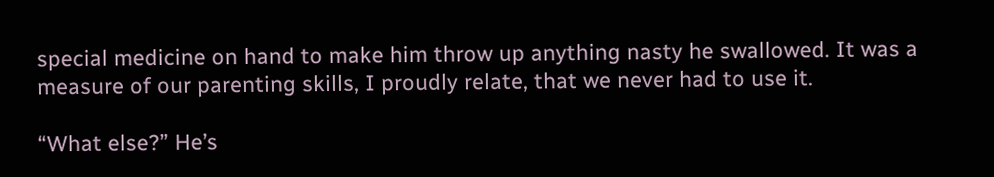special medicine on hand to make him throw up anything nasty he swallowed. It was a measure of our parenting skills, I proudly relate, that we never had to use it.

“What else?” He’s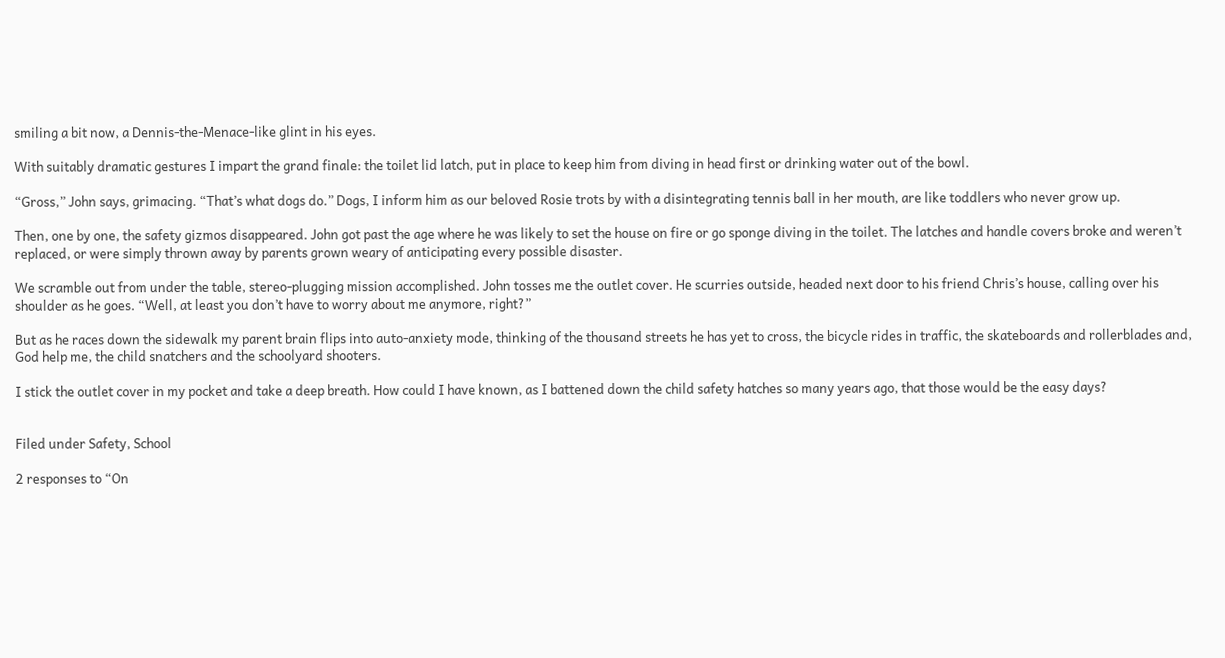smiling a bit now, a Dennis-the-Menace-like glint in his eyes.

With suitably dramatic gestures I impart the grand finale: the toilet lid latch, put in place to keep him from diving in head first or drinking water out of the bowl.

“Gross,” John says, grimacing. “That’s what dogs do.” Dogs, I inform him as our beloved Rosie trots by with a disintegrating tennis ball in her mouth, are like toddlers who never grow up.

Then, one by one, the safety gizmos disappeared. John got past the age where he was likely to set the house on fire or go sponge diving in the toilet. The latches and handle covers broke and weren’t replaced, or were simply thrown away by parents grown weary of anticipating every possible disaster.

We scramble out from under the table, stereo-plugging mission accomplished. John tosses me the outlet cover. He scurries outside, headed next door to his friend Chris’s house, calling over his shoulder as he goes. “Well, at least you don’t have to worry about me anymore, right?”

But as he races down the sidewalk my parent brain flips into auto-anxiety mode, thinking of the thousand streets he has yet to cross, the bicycle rides in traffic, the skateboards and rollerblades and, God help me, the child snatchers and the schoolyard shooters.

I stick the outlet cover in my pocket and take a deep breath. How could I have known, as I battened down the child safety hatches so many years ago, that those would be the easy days?


Filed under Safety, School

2 responses to “On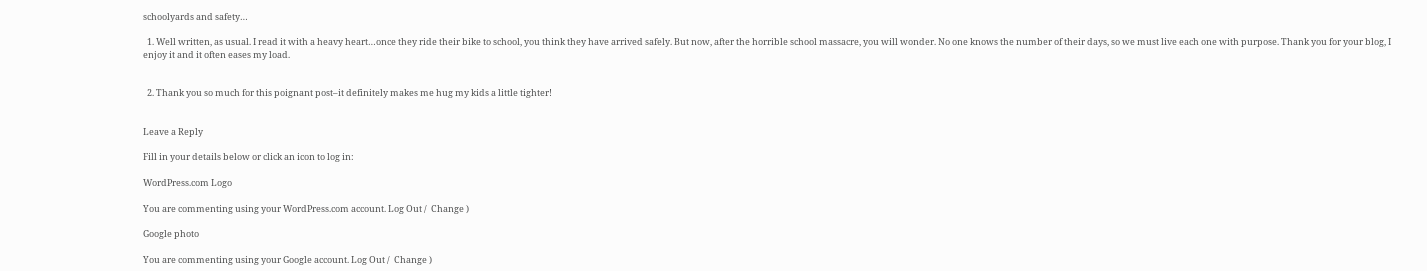schoolyards and safety…

  1. Well written, as usual. I read it with a heavy heart…once they ride their bike to school, you think they have arrived safely. But now, after the horrible school massacre, you will wonder. No one knows the number of their days, so we must live each one with purpose. Thank you for your blog, I enjoy it and it often eases my load.


  2. Thank you so much for this poignant post–it definitely makes me hug my kids a little tighter!


Leave a Reply

Fill in your details below or click an icon to log in:

WordPress.com Logo

You are commenting using your WordPress.com account. Log Out /  Change )

Google photo

You are commenting using your Google account. Log Out /  Change )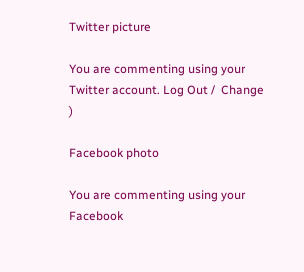Twitter picture

You are commenting using your Twitter account. Log Out /  Change )

Facebook photo

You are commenting using your Facebook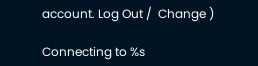account. Log Out /  Change )

Connecting to %s